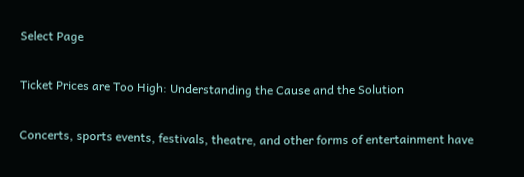Select Page

Ticket Prices are Too High: Understanding the Cause and the Solution

Concerts, sports events, festivals, theatre, and other forms of entertainment have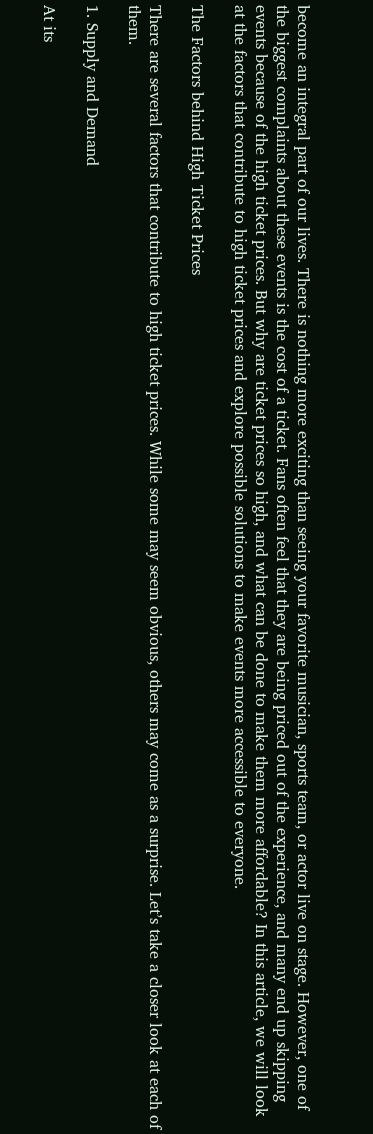become an integral part of our lives. There is nothing more exciting than seeing your favorite musician, sports team, or actor live on stage. However, one of the biggest complaints about these events is the cost of a ticket. Fans often feel that they are being priced out of the experience, and many end up skipping events because of the high ticket prices. But why are ticket prices so high, and what can be done to make them more affordable? In this article, we will look at the factors that contribute to high ticket prices and explore possible solutions to make events more accessible to everyone.

The Factors behind High Ticket Prices

There are several factors that contribute to high ticket prices. While some may seem obvious, others may come as a surprise. Let’s take a closer look at each of them.

1. Supply and Demand

At its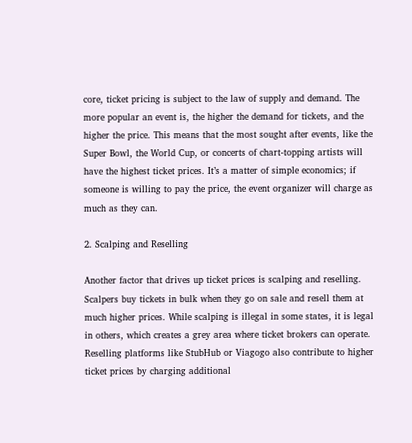core, ticket pricing is subject to the law of supply and demand. The more popular an event is, the higher the demand for tickets, and the higher the price. This means that the most sought after events, like the Super Bowl, the World Cup, or concerts of chart-topping artists will have the highest ticket prices. It’s a matter of simple economics; if someone is willing to pay the price, the event organizer will charge as much as they can.

2. Scalping and Reselling

Another factor that drives up ticket prices is scalping and reselling. Scalpers buy tickets in bulk when they go on sale and resell them at much higher prices. While scalping is illegal in some states, it is legal in others, which creates a grey area where ticket brokers can operate. Reselling platforms like StubHub or Viagogo also contribute to higher ticket prices by charging additional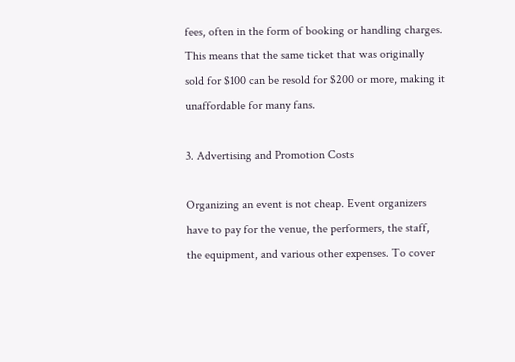fees, often in the form of booking or handling charges. This means that the same ticket that was originally sold for $100 can be resold for $200 or more, making it unaffordable for many fans.

3. Advertising and Promotion Costs

Organizing an event is not cheap. Event organizers have to pay for the venue, the performers, the staff, the equipment, and various other expenses. To cover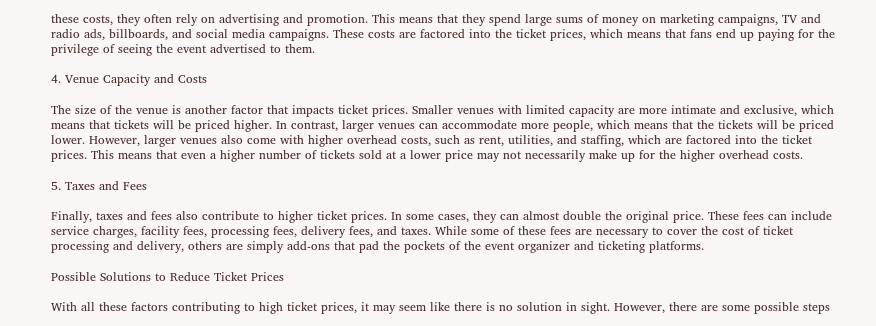these costs, they often rely on advertising and promotion. This means that they spend large sums of money on marketing campaigns, TV and radio ads, billboards, and social media campaigns. These costs are factored into the ticket prices, which means that fans end up paying for the privilege of seeing the event advertised to them.

4. Venue Capacity and Costs

The size of the venue is another factor that impacts ticket prices. Smaller venues with limited capacity are more intimate and exclusive, which means that tickets will be priced higher. In contrast, larger venues can accommodate more people, which means that the tickets will be priced lower. However, larger venues also come with higher overhead costs, such as rent, utilities, and staffing, which are factored into the ticket prices. This means that even a higher number of tickets sold at a lower price may not necessarily make up for the higher overhead costs.

5. Taxes and Fees

Finally, taxes and fees also contribute to higher ticket prices. In some cases, they can almost double the original price. These fees can include service charges, facility fees, processing fees, delivery fees, and taxes. While some of these fees are necessary to cover the cost of ticket processing and delivery, others are simply add-ons that pad the pockets of the event organizer and ticketing platforms.

Possible Solutions to Reduce Ticket Prices

With all these factors contributing to high ticket prices, it may seem like there is no solution in sight. However, there are some possible steps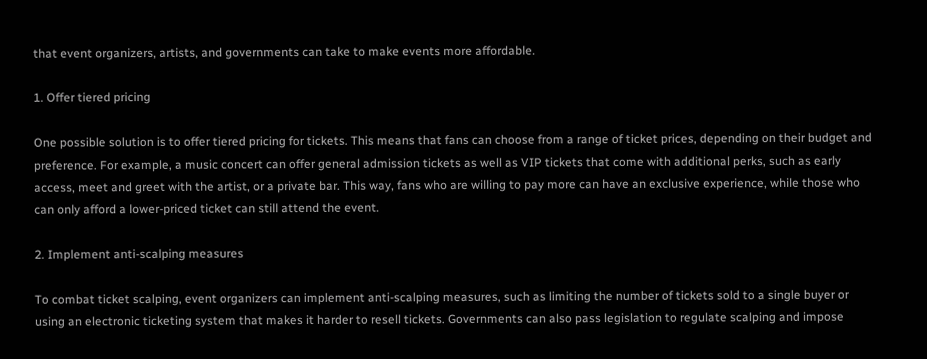that event organizers, artists, and governments can take to make events more affordable.

1. Offer tiered pricing

One possible solution is to offer tiered pricing for tickets. This means that fans can choose from a range of ticket prices, depending on their budget and preference. For example, a music concert can offer general admission tickets as well as VIP tickets that come with additional perks, such as early access, meet and greet with the artist, or a private bar. This way, fans who are willing to pay more can have an exclusive experience, while those who can only afford a lower-priced ticket can still attend the event.

2. Implement anti-scalping measures

To combat ticket scalping, event organizers can implement anti-scalping measures, such as limiting the number of tickets sold to a single buyer or using an electronic ticketing system that makes it harder to resell tickets. Governments can also pass legislation to regulate scalping and impose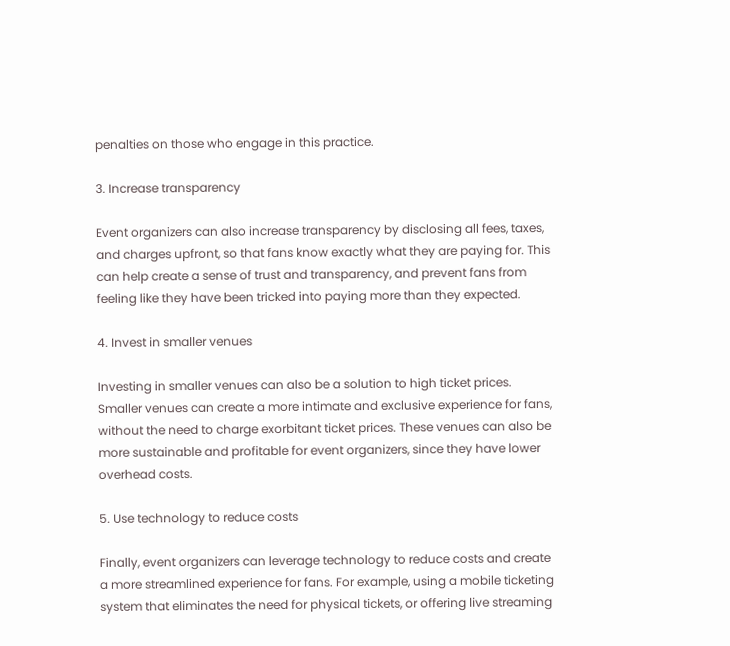penalties on those who engage in this practice.

3. Increase transparency

Event organizers can also increase transparency by disclosing all fees, taxes, and charges upfront, so that fans know exactly what they are paying for. This can help create a sense of trust and transparency, and prevent fans from feeling like they have been tricked into paying more than they expected.

4. Invest in smaller venues

Investing in smaller venues can also be a solution to high ticket prices. Smaller venues can create a more intimate and exclusive experience for fans, without the need to charge exorbitant ticket prices. These venues can also be more sustainable and profitable for event organizers, since they have lower overhead costs.

5. Use technology to reduce costs

Finally, event organizers can leverage technology to reduce costs and create a more streamlined experience for fans. For example, using a mobile ticketing system that eliminates the need for physical tickets, or offering live streaming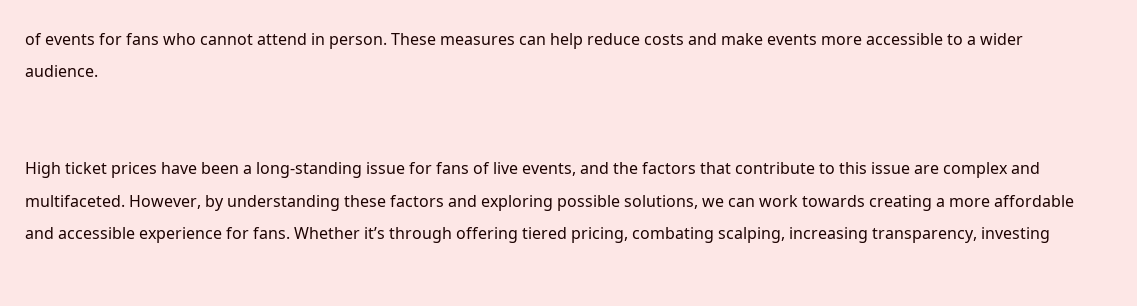of events for fans who cannot attend in person. These measures can help reduce costs and make events more accessible to a wider audience.


High ticket prices have been a long-standing issue for fans of live events, and the factors that contribute to this issue are complex and multifaceted. However, by understanding these factors and exploring possible solutions, we can work towards creating a more affordable and accessible experience for fans. Whether it’s through offering tiered pricing, combating scalping, increasing transparency, investing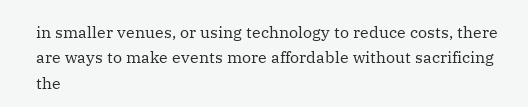in smaller venues, or using technology to reduce costs, there are ways to make events more affordable without sacrificing the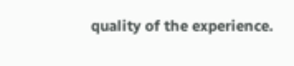quality of the experience.